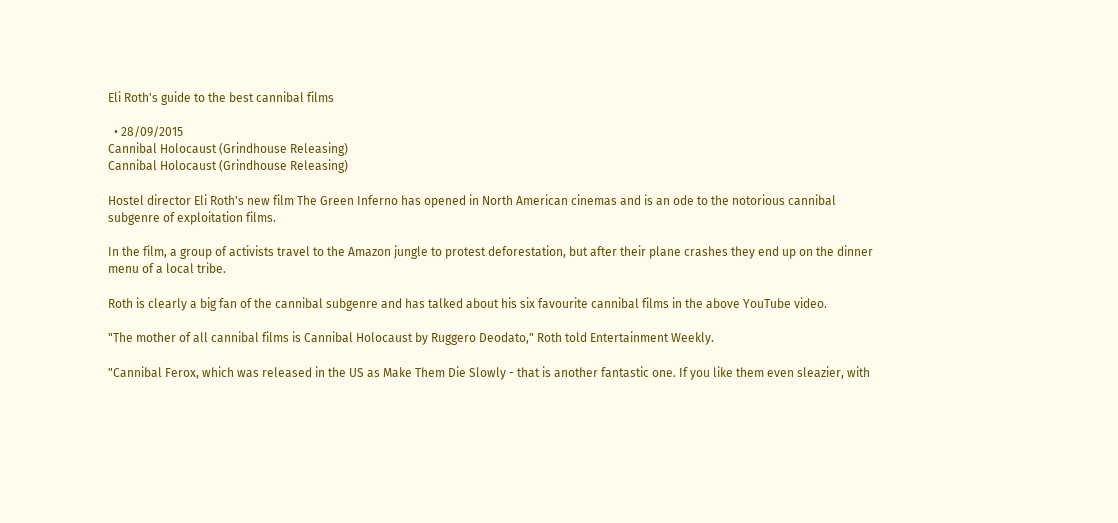Eli Roth's guide to the best cannibal films

  • 28/09/2015
Cannibal Holocaust (Grindhouse Releasing)
Cannibal Holocaust (Grindhouse Releasing)

Hostel director Eli Roth's new film The Green Inferno has opened in North American cinemas and is an ode to the notorious cannibal subgenre of exploitation films.

In the film, a group of activists travel to the Amazon jungle to protest deforestation, but after their plane crashes they end up on the dinner menu of a local tribe.

Roth is clearly a big fan of the cannibal subgenre and has talked about his six favourite cannibal films in the above YouTube video.

"The mother of all cannibal films is Cannibal Holocaust by Ruggero Deodato," Roth told Entertainment Weekly.

"Cannibal Ferox, which was released in the US as Make Them Die Slowly - that is another fantastic one. If you like them even sleazier, with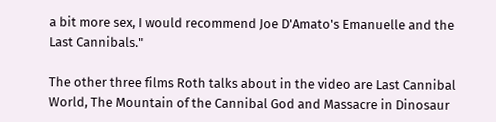a bit more sex, I would recommend Joe D'Amato's Emanuelle and the Last Cannibals."

The other three films Roth talks about in the video are Last Cannibal World, The Mountain of the Cannibal God and Massacre in Dinosaur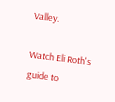Valley.

Watch Eli Roth's guide to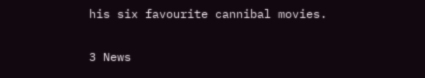his six favourite cannibal movies.

3 News